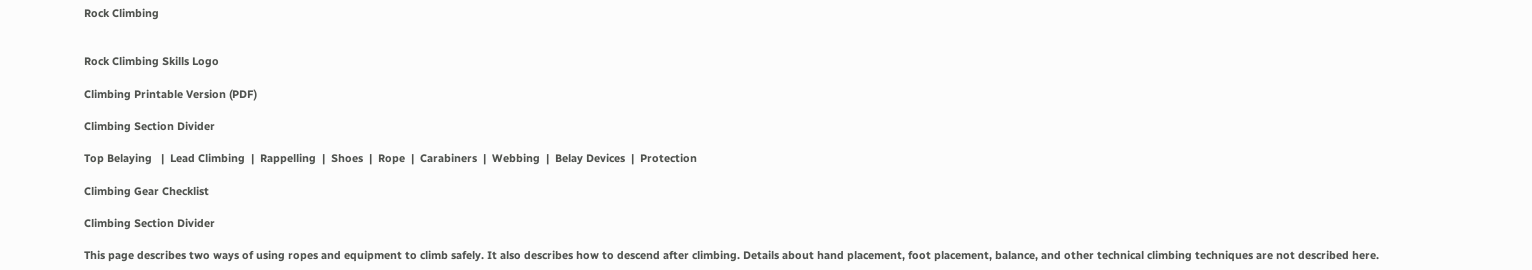Rock Climbing


Rock Climbing Skills Logo

Climbing Printable Version (PDF)

Climbing Section Divider

Top Belaying   |  Lead Climbing  |  Rappelling  |  Shoes  |  Rope  |  Carabiners  |  Webbing  |  Belay Devices  |  Protection

Climbing Gear Checklist

Climbing Section Divider

This page describes two ways of using ropes and equipment to climb safely. It also describes how to descend after climbing. Details about hand placement, foot placement, balance, and other technical climbing techniques are not described here.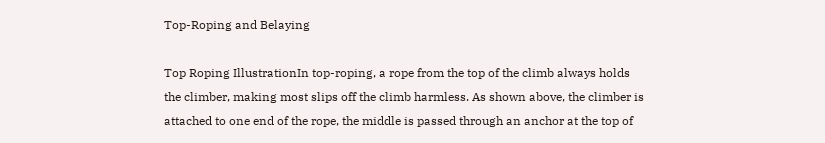Top-Roping and Belaying

Top Roping IllustrationIn top-roping, a rope from the top of the climb always holds the climber, making most slips off the climb harmless. As shown above, the climber is attached to one end of the rope, the middle is passed through an anchor at the top of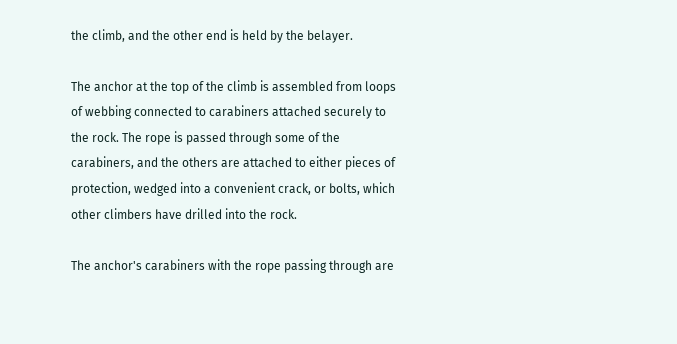the climb, and the other end is held by the belayer.

The anchor at the top of the climb is assembled from loops of webbing connected to carabiners attached securely to the rock. The rope is passed through some of the carabiners, and the others are attached to either pieces of protection, wedged into a convenient crack, or bolts, which other climbers have drilled into the rock.

The anchor's carabiners with the rope passing through are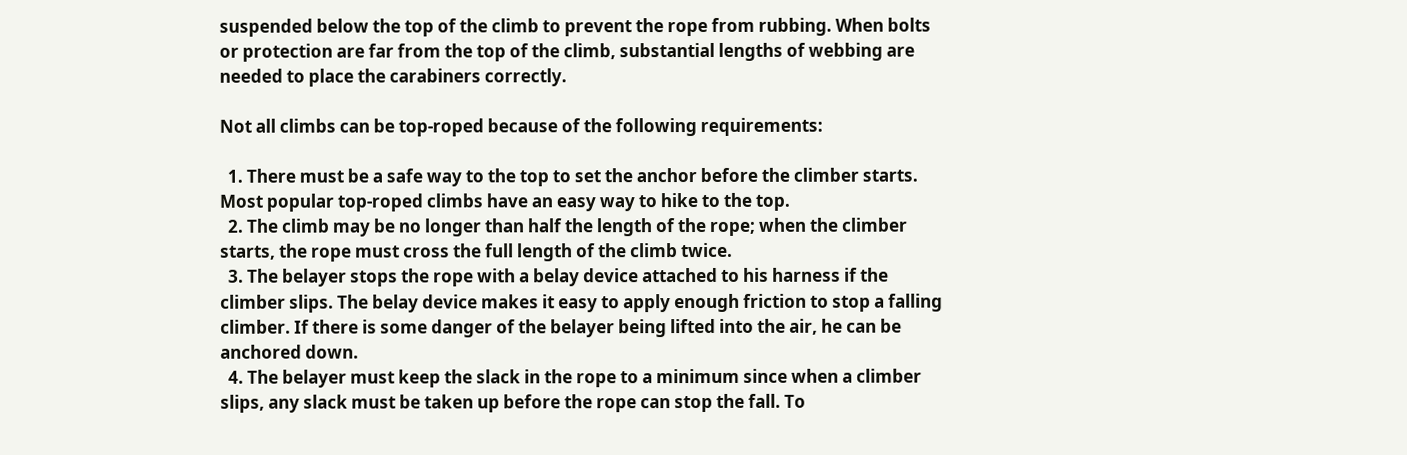suspended below the top of the climb to prevent the rope from rubbing. When bolts or protection are far from the top of the climb, substantial lengths of webbing are needed to place the carabiners correctly.

Not all climbs can be top-roped because of the following requirements:

  1. There must be a safe way to the top to set the anchor before the climber starts. Most popular top-roped climbs have an easy way to hike to the top.
  2. The climb may be no longer than half the length of the rope; when the climber starts, the rope must cross the full length of the climb twice.
  3. The belayer stops the rope with a belay device attached to his harness if the climber slips. The belay device makes it easy to apply enough friction to stop a falling climber. If there is some danger of the belayer being lifted into the air, he can be anchored down.
  4. The belayer must keep the slack in the rope to a minimum since when a climber slips, any slack must be taken up before the rope can stop the fall. To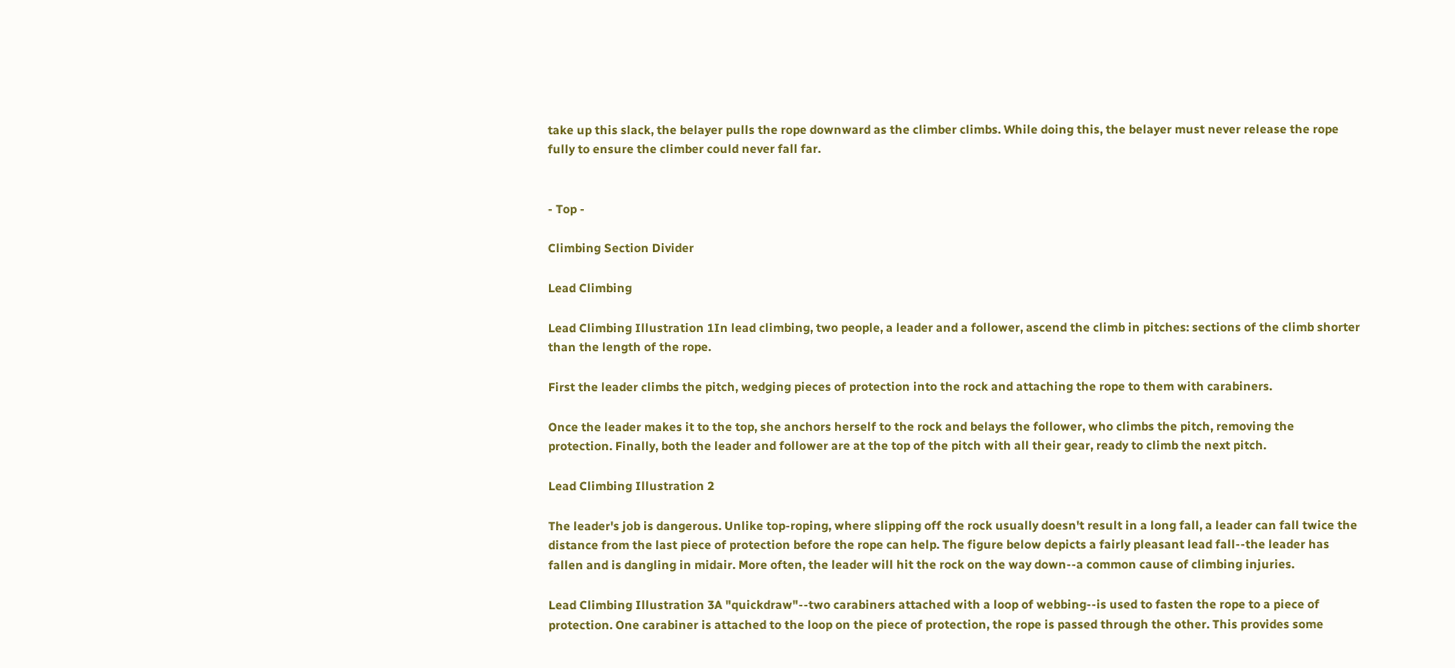take up this slack, the belayer pulls the rope downward as the climber climbs. While doing this, the belayer must never release the rope fully to ensure the climber could never fall far.


- Top -

Climbing Section Divider

Lead Climbing

Lead Climbing Illustration 1In lead climbing, two people, a leader and a follower, ascend the climb in pitches: sections of the climb shorter than the length of the rope.

First the leader climbs the pitch, wedging pieces of protection into the rock and attaching the rope to them with carabiners.

Once the leader makes it to the top, she anchors herself to the rock and belays the follower, who climbs the pitch, removing the protection. Finally, both the leader and follower are at the top of the pitch with all their gear, ready to climb the next pitch.

Lead Climbing Illustration 2

The leader's job is dangerous. Unlike top-roping, where slipping off the rock usually doesn't result in a long fall, a leader can fall twice the distance from the last piece of protection before the rope can help. The figure below depicts a fairly pleasant lead fall--the leader has fallen and is dangling in midair. More often, the leader will hit the rock on the way down--a common cause of climbing injuries.

Lead Climbing Illustration 3A "quickdraw"--two carabiners attached with a loop of webbing--is used to fasten the rope to a piece of protection. One carabiner is attached to the loop on the piece of protection, the rope is passed through the other. This provides some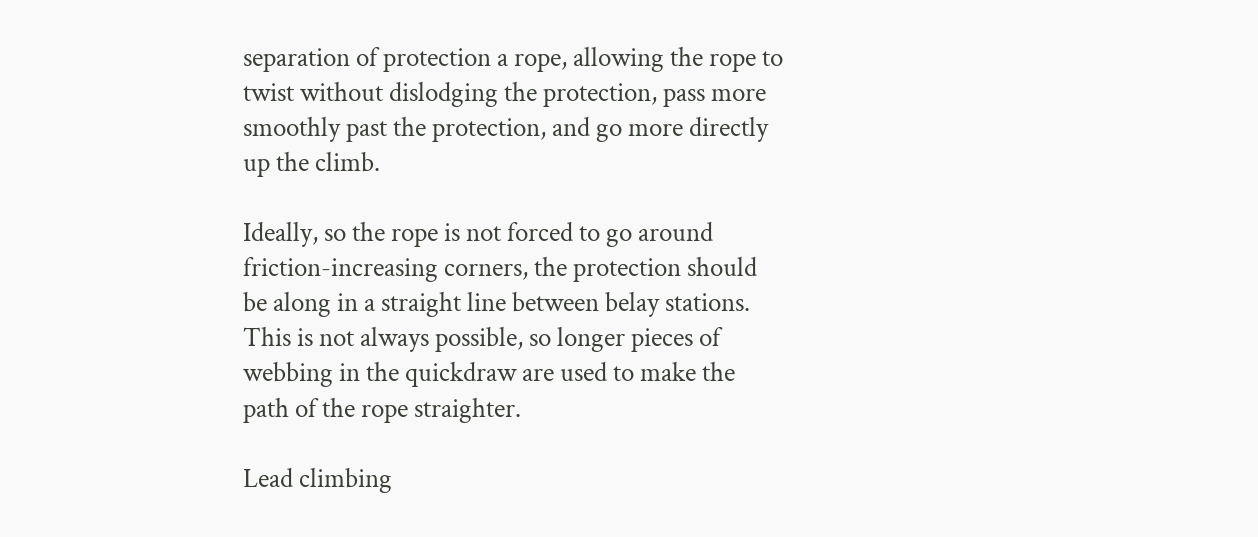separation of protection a rope, allowing the rope to twist without dislodging the protection, pass more smoothly past the protection, and go more directly up the climb.

Ideally, so the rope is not forced to go around friction-increasing corners, the protection should be along in a straight line between belay stations. This is not always possible, so longer pieces of webbing in the quickdraw are used to make the path of the rope straighter.

Lead climbing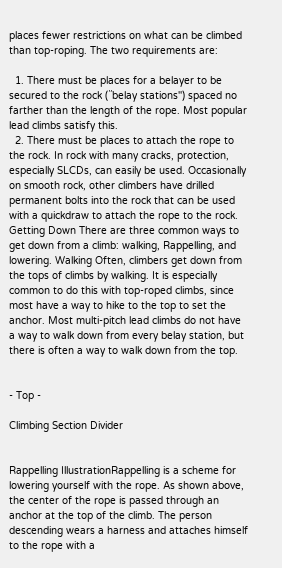places fewer restrictions on what can be climbed than top-roping. The two requirements are:

  1. There must be places for a belayer to be secured to the rock (``belay stations'') spaced no farther than the length of the rope. Most popular lead climbs satisfy this.
  2. There must be places to attach the rope to the rock. In rock with many cracks, protection, especially SLCDs, can easily be used. Occasionally on smooth rock, other climbers have drilled permanent bolts into the rock that can be used with a quickdraw to attach the rope to the rock. Getting Down There are three common ways to get down from a climb: walking, Rappelling, and lowering. Walking Often, climbers get down from the tops of climbs by walking. It is especially common to do this with top-roped climbs, since most have a way to hike to the top to set the anchor. Most multi-pitch lead climbs do not have a way to walk down from every belay station, but there is often a way to walk down from the top.


- Top -

Climbing Section Divider


Rappelling IllustrationRappelling is a scheme for lowering yourself with the rope. As shown above, the center of the rope is passed through an anchor at the top of the climb. The person descending wears a harness and attaches himself to the rope with a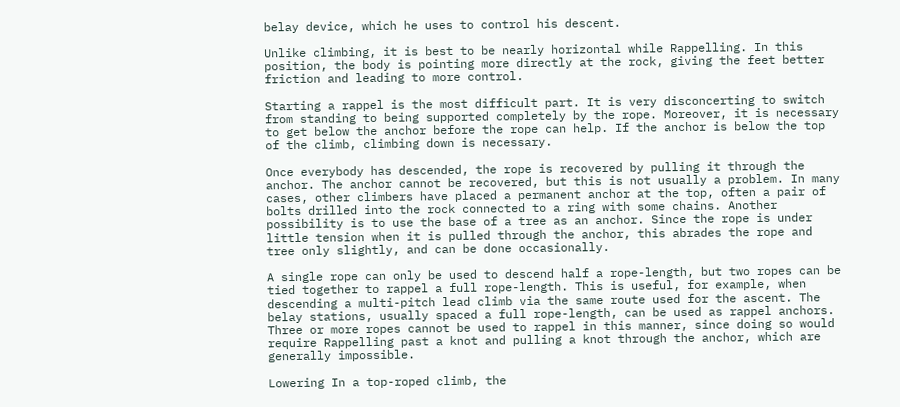belay device, which he uses to control his descent.

Unlike climbing, it is best to be nearly horizontal while Rappelling. In this position, the body is pointing more directly at the rock, giving the feet better friction and leading to more control.

Starting a rappel is the most difficult part. It is very disconcerting to switch from standing to being supported completely by the rope. Moreover, it is necessary to get below the anchor before the rope can help. If the anchor is below the top of the climb, climbing down is necessary.

Once everybody has descended, the rope is recovered by pulling it through the anchor. The anchor cannot be recovered, but this is not usually a problem. In many cases, other climbers have placed a permanent anchor at the top, often a pair of bolts drilled into the rock connected to a ring with some chains. Another possibility is to use the base of a tree as an anchor. Since the rope is under little tension when it is pulled through the anchor, this abrades the rope and tree only slightly, and can be done occasionally.

A single rope can only be used to descend half a rope-length, but two ropes can be tied together to rappel a full rope-length. This is useful, for example, when descending a multi-pitch lead climb via the same route used for the ascent. The belay stations, usually spaced a full rope-length, can be used as rappel anchors. Three or more ropes cannot be used to rappel in this manner, since doing so would require Rappelling past a knot and pulling a knot through the anchor, which are generally impossible.

Lowering In a top-roped climb, the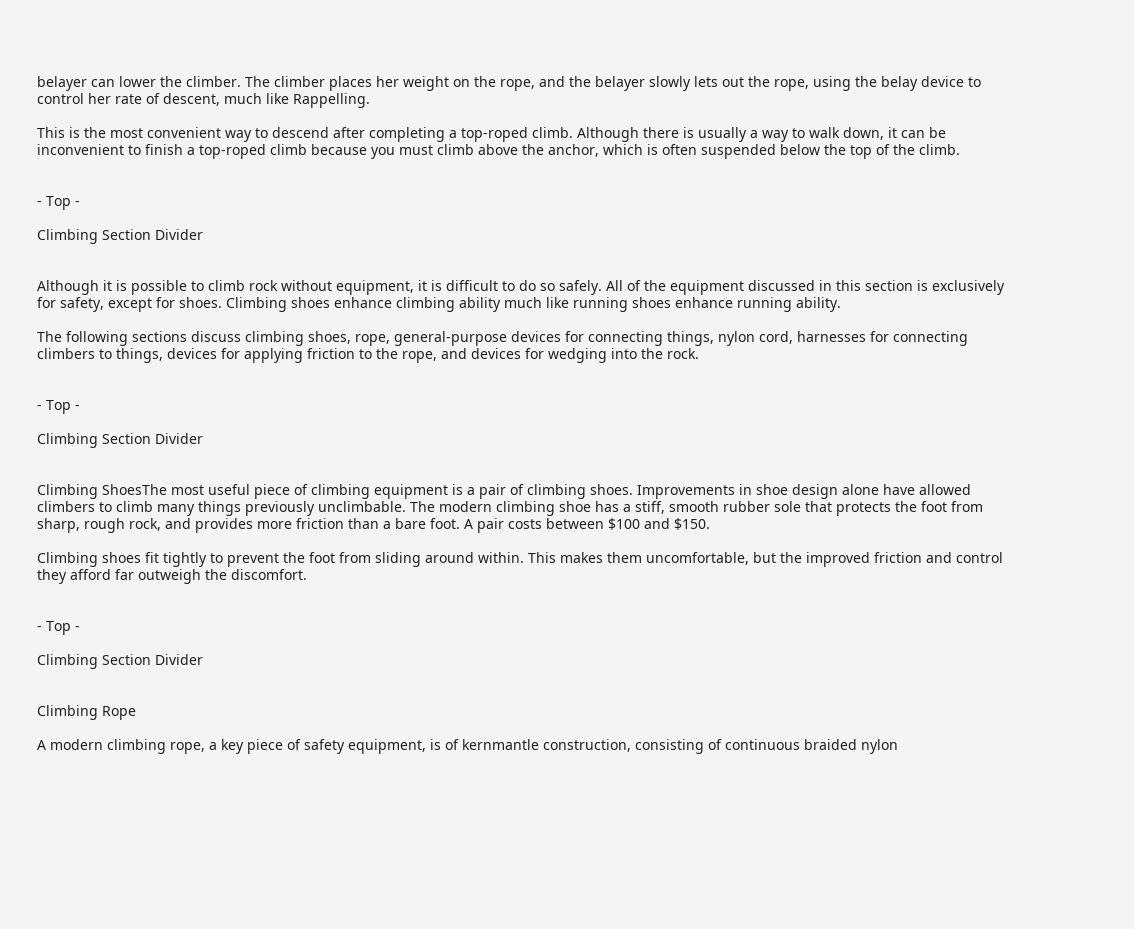belayer can lower the climber. The climber places her weight on the rope, and the belayer slowly lets out the rope, using the belay device to control her rate of descent, much like Rappelling.

This is the most convenient way to descend after completing a top-roped climb. Although there is usually a way to walk down, it can be inconvenient to finish a top-roped climb because you must climb above the anchor, which is often suspended below the top of the climb.


- Top -

Climbing Section Divider


Although it is possible to climb rock without equipment, it is difficult to do so safely. All of the equipment discussed in this section is exclusively for safety, except for shoes. Climbing shoes enhance climbing ability much like running shoes enhance running ability.

The following sections discuss climbing shoes, rope, general-purpose devices for connecting things, nylon cord, harnesses for connecting climbers to things, devices for applying friction to the rope, and devices for wedging into the rock.


- Top -

Climbing Section Divider


Climbing ShoesThe most useful piece of climbing equipment is a pair of climbing shoes. Improvements in shoe design alone have allowed climbers to climb many things previously unclimbable. The modern climbing shoe has a stiff, smooth rubber sole that protects the foot from sharp, rough rock, and provides more friction than a bare foot. A pair costs between $100 and $150.

Climbing shoes fit tightly to prevent the foot from sliding around within. This makes them uncomfortable, but the improved friction and control they afford far outweigh the discomfort.


- Top -

Climbing Section Divider


Climbing Rope

A modern climbing rope, a key piece of safety equipment, is of kernmantle construction, consisting of continuous braided nylon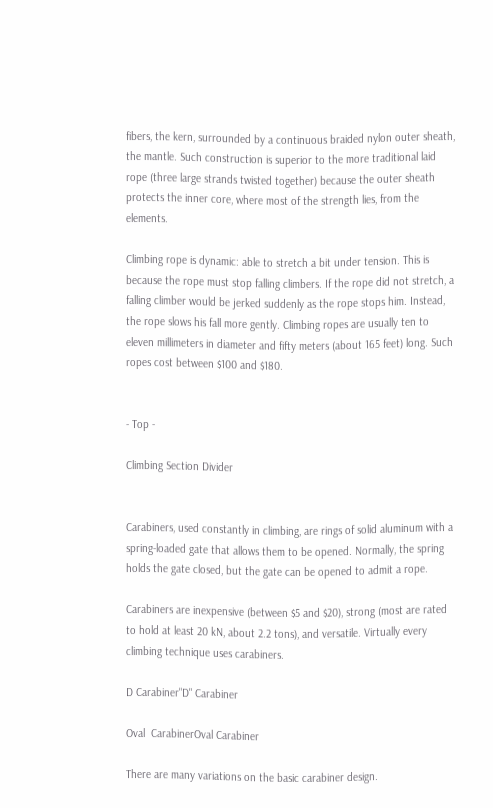fibers, the kern, surrounded by a continuous braided nylon outer sheath, the mantle. Such construction is superior to the more traditional laid rope (three large strands twisted together) because the outer sheath protects the inner core, where most of the strength lies, from the elements.

Climbing rope is dynamic: able to stretch a bit under tension. This is because the rope must stop falling climbers. If the rope did not stretch, a falling climber would be jerked suddenly as the rope stops him. Instead, the rope slows his fall more gently. Climbing ropes are usually ten to eleven millimeters in diameter and fifty meters (about 165 feet) long. Such ropes cost between $100 and $180.


- Top -

Climbing Section Divider


Carabiners, used constantly in climbing, are rings of solid aluminum with a spring-loaded gate that allows them to be opened. Normally, the spring holds the gate closed, but the gate can be opened to admit a rope.

Carabiners are inexpensive (between $5 and $20), strong (most are rated to hold at least 20 kN, about 2.2 tons), and versatile. Virtually every climbing technique uses carabiners.

D Carabiner"D" Carabiner

Oval  CarabinerOval Carabiner

There are many variations on the basic carabiner design.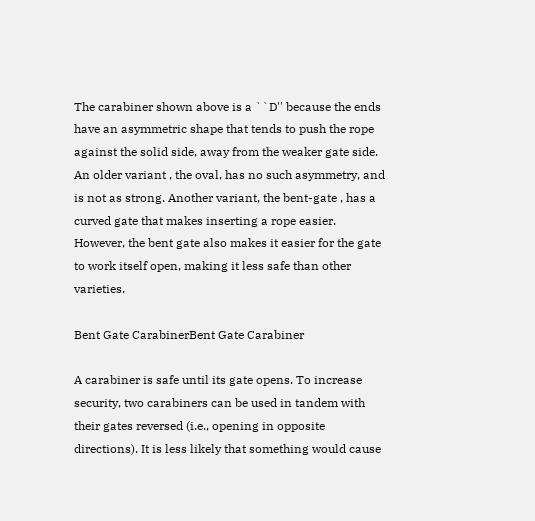The carabiner shown above is a ``D'' because the ends have an asymmetric shape that tends to push the rope against the solid side, away from the weaker gate side. An older variant , the oval, has no such asymmetry, and is not as strong. Another variant, the bent-gate , has a curved gate that makes inserting a rope easier. However, the bent gate also makes it easier for the gate to work itself open, making it less safe than other varieties.

Bent Gate CarabinerBent Gate Carabiner

A carabiner is safe until its gate opens. To increase security, two carabiners can be used in tandem with their gates reversed (i.e., opening in opposite directions). It is less likely that something would cause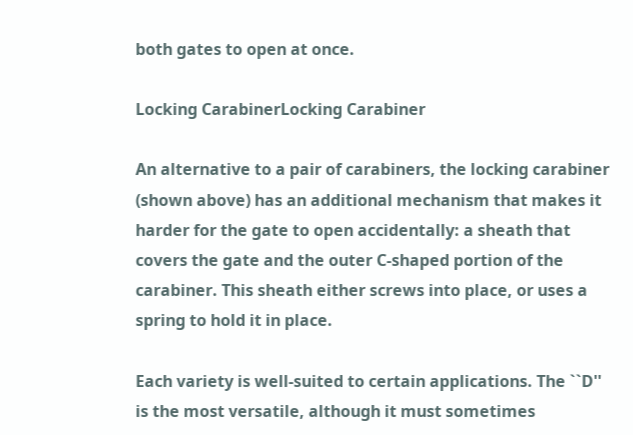both gates to open at once.

Locking CarabinerLocking Carabiner

An alternative to a pair of carabiners, the locking carabiner (shown above) has an additional mechanism that makes it harder for the gate to open accidentally: a sheath that covers the gate and the outer C-shaped portion of the carabiner. This sheath either screws into place, or uses a spring to hold it in place.

Each variety is well-suited to certain applications. The ``D'' is the most versatile, although it must sometimes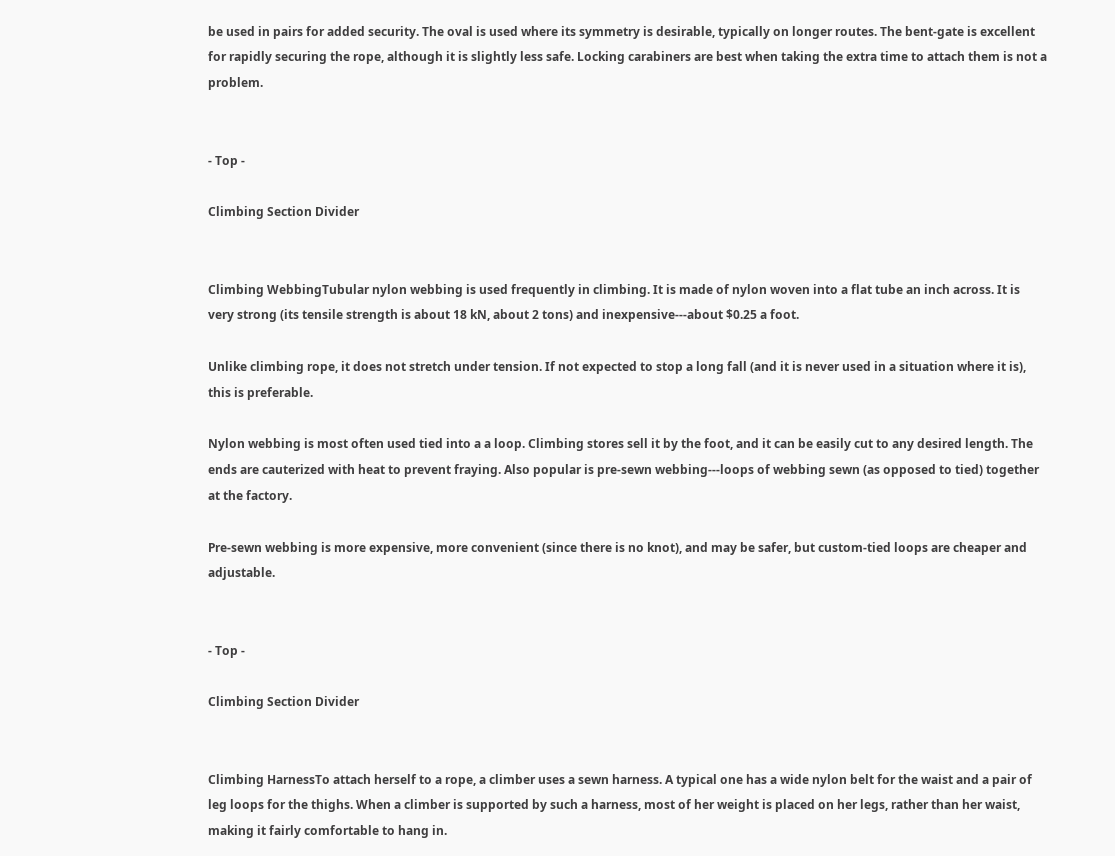be used in pairs for added security. The oval is used where its symmetry is desirable, typically on longer routes. The bent-gate is excellent for rapidly securing the rope, although it is slightly less safe. Locking carabiners are best when taking the extra time to attach them is not a problem.


- Top -

Climbing Section Divider


Climbing WebbingTubular nylon webbing is used frequently in climbing. It is made of nylon woven into a flat tube an inch across. It is very strong (its tensile strength is about 18 kN, about 2 tons) and inexpensive---about $0.25 a foot.

Unlike climbing rope, it does not stretch under tension. If not expected to stop a long fall (and it is never used in a situation where it is), this is preferable.

Nylon webbing is most often used tied into a a loop. Climbing stores sell it by the foot, and it can be easily cut to any desired length. The ends are cauterized with heat to prevent fraying. Also popular is pre-sewn webbing---loops of webbing sewn (as opposed to tied) together at the factory.

Pre-sewn webbing is more expensive, more convenient (since there is no knot), and may be safer, but custom-tied loops are cheaper and adjustable.


- Top -

Climbing Section Divider


Climbing HarnessTo attach herself to a rope, a climber uses a sewn harness. A typical one has a wide nylon belt for the waist and a pair of leg loops for the thighs. When a climber is supported by such a harness, most of her weight is placed on her legs, rather than her waist, making it fairly comfortable to hang in.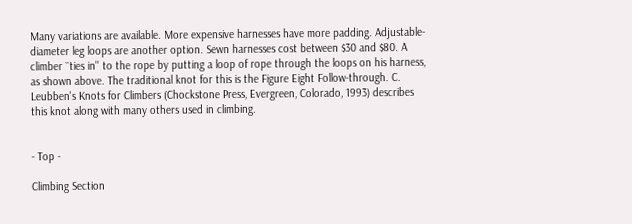Many variations are available. More expensive harnesses have more padding. Adjustable-diameter leg loops are another option. Sewn harnesses cost between $30 and $80. A climber ``ties in'' to the rope by putting a loop of rope through the loops on his harness, as shown above. The traditional knot for this is the Figure Eight Follow-through. C. Leubben's Knots for Climbers (Chockstone Press, Evergreen, Colorado, 1993) describes this knot along with many others used in climbing.


- Top -

Climbing Section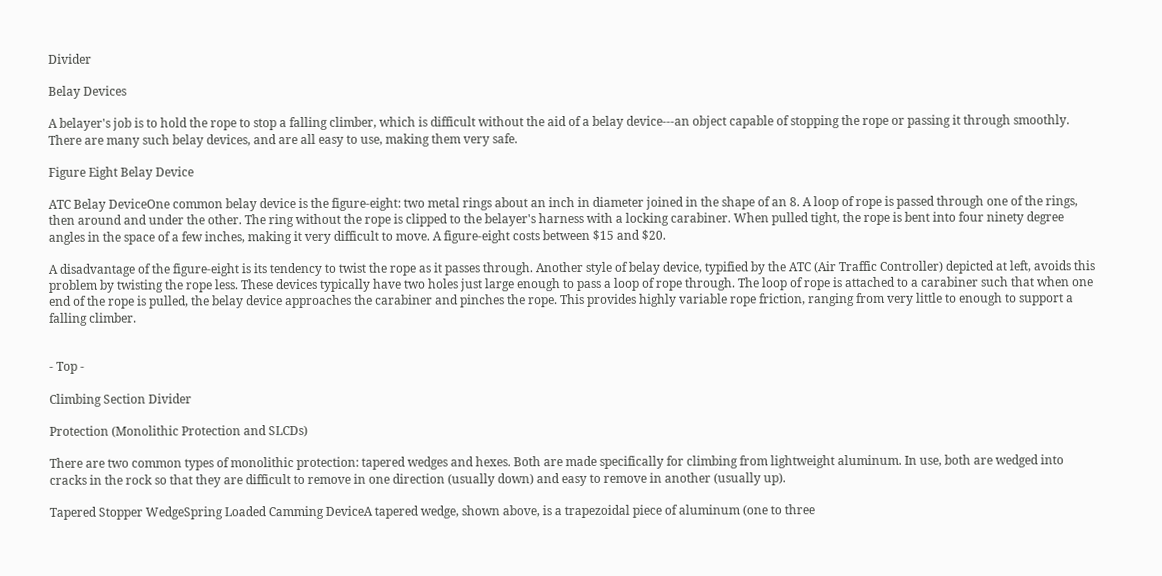Divider

Belay Devices

A belayer's job is to hold the rope to stop a falling climber, which is difficult without the aid of a belay device---an object capable of stopping the rope or passing it through smoothly. There are many such belay devices, and are all easy to use, making them very safe.

Figure Eight Belay Device

ATC Belay DeviceOne common belay device is the figure-eight: two metal rings about an inch in diameter joined in the shape of an 8. A loop of rope is passed through one of the rings, then around and under the other. The ring without the rope is clipped to the belayer's harness with a locking carabiner. When pulled tight, the rope is bent into four ninety degree angles in the space of a few inches, making it very difficult to move. A figure-eight costs between $15 and $20.

A disadvantage of the figure-eight is its tendency to twist the rope as it passes through. Another style of belay device, typified by the ATC (Air Traffic Controller) depicted at left, avoids this problem by twisting the rope less. These devices typically have two holes just large enough to pass a loop of rope through. The loop of rope is attached to a carabiner such that when one end of the rope is pulled, the belay device approaches the carabiner and pinches the rope. This provides highly variable rope friction, ranging from very little to enough to support a falling climber.


- Top -

Climbing Section Divider

Protection (Monolithic Protection and SLCDs)

There are two common types of monolithic protection: tapered wedges and hexes. Both are made specifically for climbing from lightweight aluminum. In use, both are wedged into cracks in the rock so that they are difficult to remove in one direction (usually down) and easy to remove in another (usually up).

Tapered Stopper WedgeSpring Loaded Camming DeviceA tapered wedge, shown above, is a trapezoidal piece of aluminum (one to three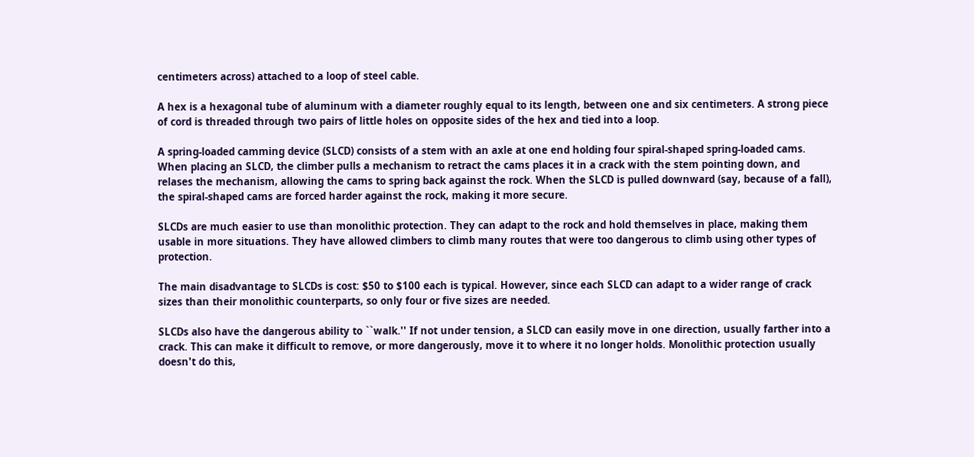centimeters across) attached to a loop of steel cable.

A hex is a hexagonal tube of aluminum with a diameter roughly equal to its length, between one and six centimeters. A strong piece of cord is threaded through two pairs of little holes on opposite sides of the hex and tied into a loop.

A spring-loaded camming device (SLCD) consists of a stem with an axle at one end holding four spiral-shaped spring-loaded cams. When placing an SLCD, the climber pulls a mechanism to retract the cams places it in a crack with the stem pointing down, and relases the mechanism, allowing the cams to spring back against the rock. When the SLCD is pulled downward (say, because of a fall), the spiral-shaped cams are forced harder against the rock, making it more secure.

SLCDs are much easier to use than monolithic protection. They can adapt to the rock and hold themselves in place, making them usable in more situations. They have allowed climbers to climb many routes that were too dangerous to climb using other types of protection.

The main disadvantage to SLCDs is cost: $50 to $100 each is typical. However, since each SLCD can adapt to a wider range of crack sizes than their monolithic counterparts, so only four or five sizes are needed.

SLCDs also have the dangerous ability to ``walk.'' If not under tension, a SLCD can easily move in one direction, usually farther into a crack. This can make it difficult to remove, or more dangerously, move it to where it no longer holds. Monolithic protection usually doesn't do this,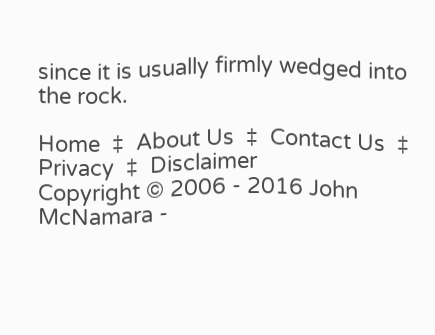since it is usually firmly wedged into the rock.

Home  ‡  About Us  ‡  Contact Us  ‡  Privacy  ‡  Disclaimer
Copyright © 2006 - 2016 John McNamara -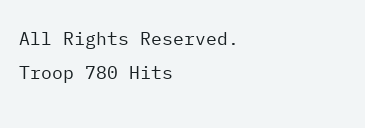All Rights Reserved.
Troop 780 Hits